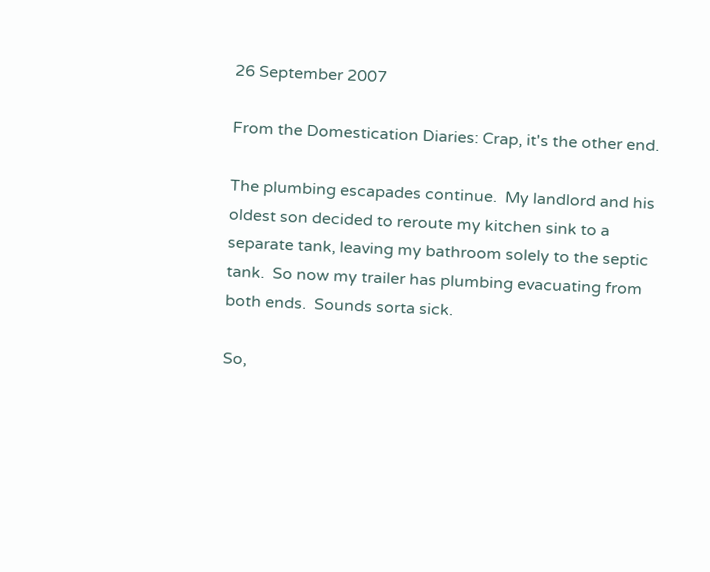26 September 2007

From the Domestication Diaries: Crap, it's the other end.

The plumbing escapades continue.  My landlord and his oldest son decided to reroute my kitchen sink to a separate tank, leaving my bathroom solely to the septic tank.  So now my trailer has plumbing evacuating from both ends.  Sounds sorta sick.

So,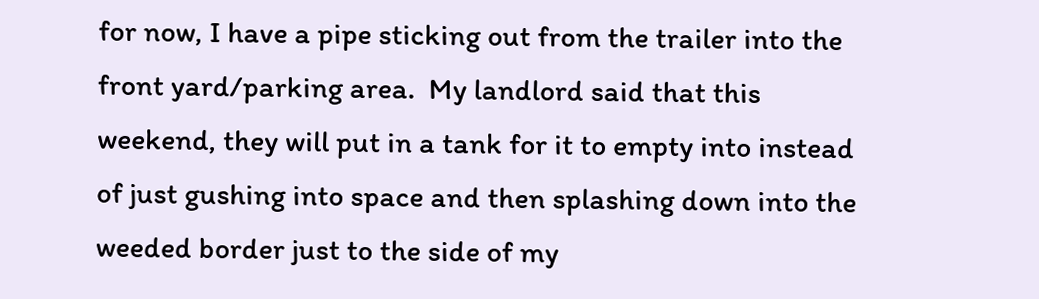for now, I have a pipe sticking out from the trailer into the front yard/parking area.  My landlord said that this weekend, they will put in a tank for it to empty into instead of just gushing into space and then splashing down into the weeded border just to the side of my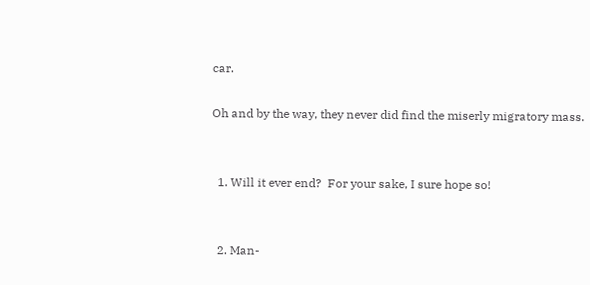car.

Oh and by the way, they never did find the miserly migratory mass.


  1. Will it ever end?  For your sake, I sure hope so!


  2. Man-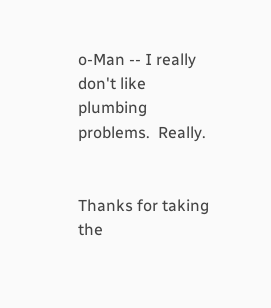o-Man -- I really don't like plumbing problems.  Really.


Thanks for taking the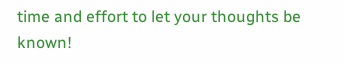time and effort to let your thoughts be known!